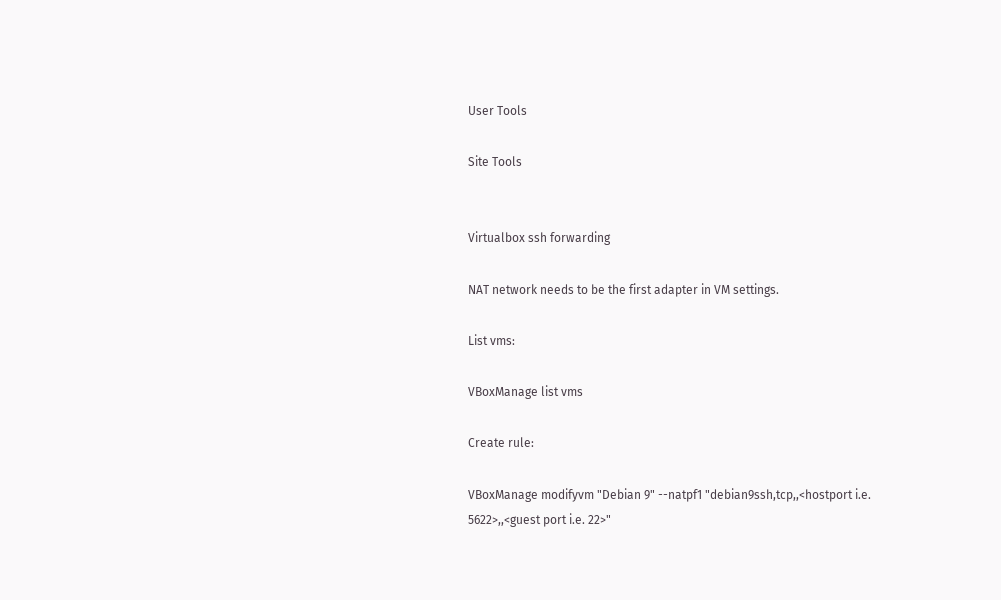User Tools

Site Tools


Virtualbox ssh forwarding

NAT network needs to be the first adapter in VM settings.

List vms:

VBoxManage list vms

Create rule:

VBoxManage modifyvm "Debian 9" --natpf1 "debian9ssh,tcp,,<hostport i.e. 5622>,,<guest port i.e. 22>"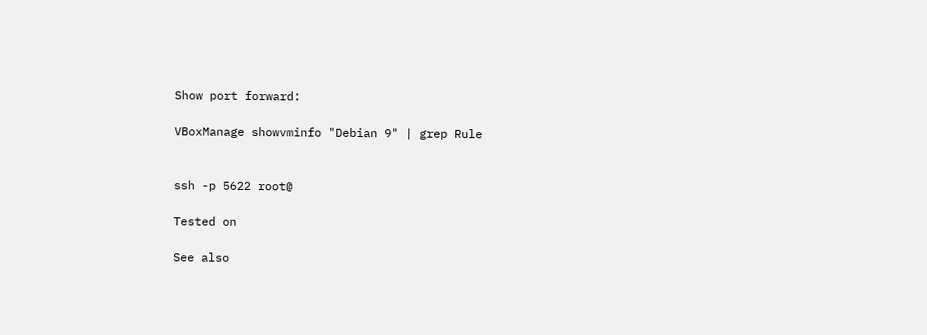Show port forward:

VBoxManage showvminfo "Debian 9" | grep Rule


ssh -p 5622 root@

Tested on

See also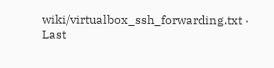wiki/virtualbox_ssh_forwarding.txt · Last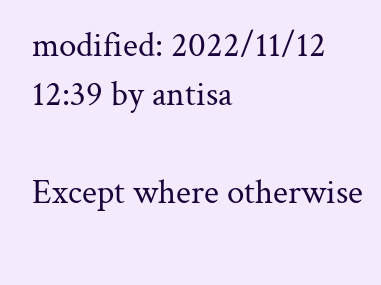modified: 2022/11/12 12:39 by antisa

Except where otherwise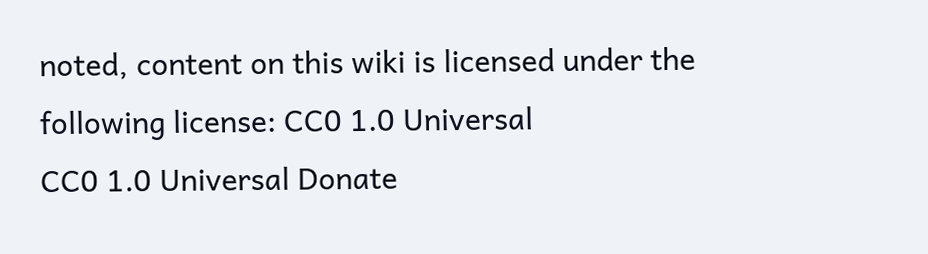noted, content on this wiki is licensed under the following license: CC0 1.0 Universal
CC0 1.0 Universal Donate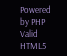Powered by PHP Valid HTML5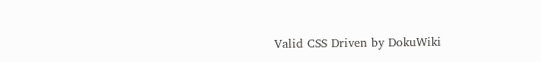Valid CSS Driven by DokuWiki